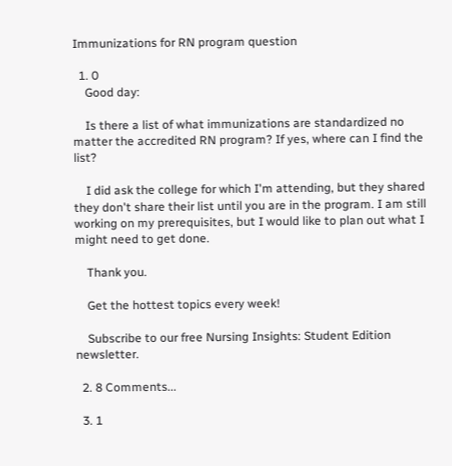Immunizations for RN program question

  1. 0
    Good day:

    Is there a list of what immunizations are standardized no matter the accredited RN program? If yes, where can I find the list?

    I did ask the college for which I'm attending, but they shared they don't share their list until you are in the program. I am still working on my prerequisites, but I would like to plan out what I might need to get done.

    Thank you.

    Get the hottest topics every week!

    Subscribe to our free Nursing Insights: Student Edition newsletter.

  2. 8 Comments...

  3. 1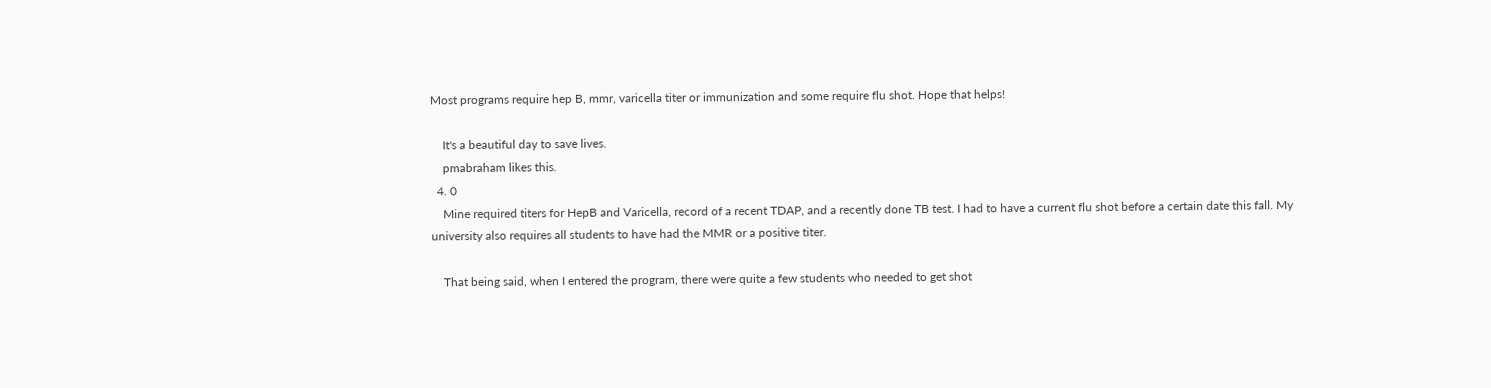Most programs require hep B, mmr, varicella titer or immunization and some require flu shot. Hope that helps!

    It's a beautiful day to save lives.
    pmabraham likes this.
  4. 0
    Mine required titers for HepB and Varicella, record of a recent TDAP, and a recently done TB test. I had to have a current flu shot before a certain date this fall. My university also requires all students to have had the MMR or a positive titer.

    That being said, when I entered the program, there were quite a few students who needed to get shot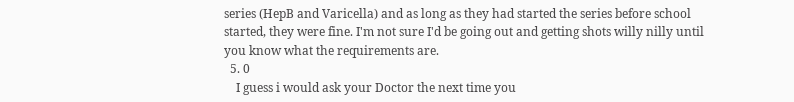series (HepB and Varicella) and as long as they had started the series before school started, they were fine. I'm not sure I'd be going out and getting shots willy nilly until you know what the requirements are.
  5. 0
    I guess i would ask your Doctor the next time you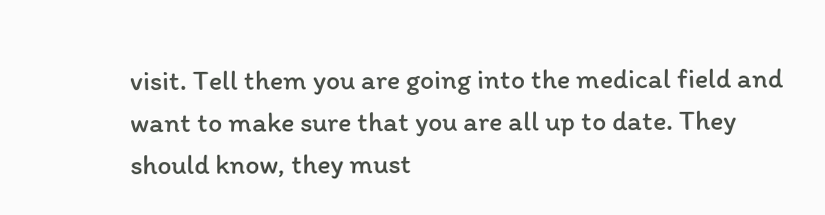visit. Tell them you are going into the medical field and want to make sure that you are all up to date. They should know, they must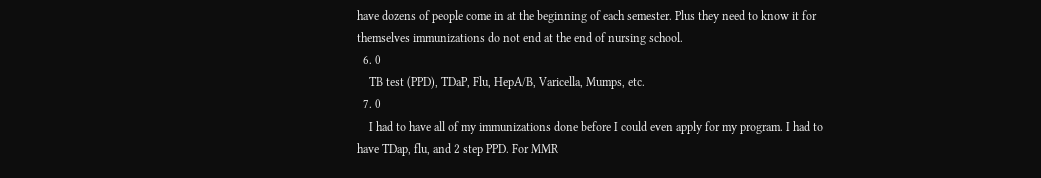have dozens of people come in at the beginning of each semester. Plus they need to know it for themselves immunizations do not end at the end of nursing school.
  6. 0
    TB test (PPD), TDaP, Flu, HepA/B, Varicella, Mumps, etc.
  7. 0
    I had to have all of my immunizations done before I could even apply for my program. I had to have TDap, flu, and 2 step PPD. For MMR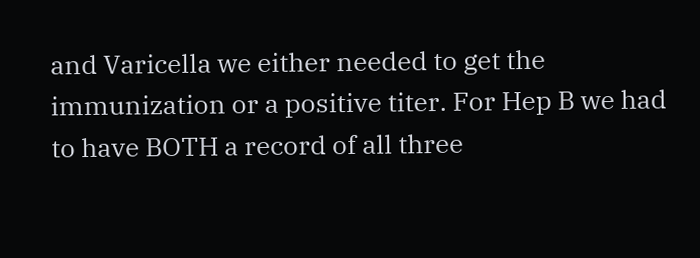and Varicella we either needed to get the immunization or a positive titer. For Hep B we had to have BOTH a record of all three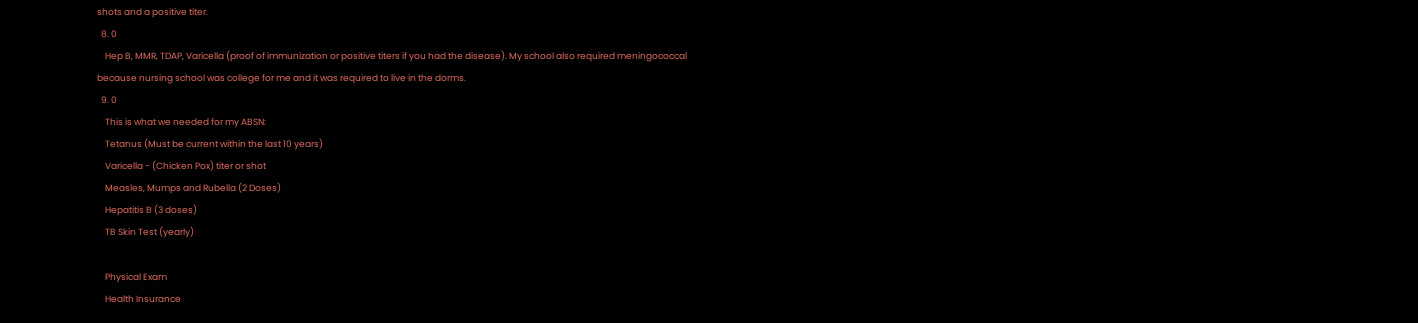shots and a positive titer.
  8. 0
    Hep B, MMR, TDAP, Varicella (proof of immunization or positive titers if you had the disease). My school also required meningococcal because nursing school was college for me and it was required to live in the dorms.
  9. 0
    This is what we needed for my ABSN:
    Tetanus (Must be current within the last 10 years)
    Varicella - (Chicken Pox) titer or shot
    Measles, Mumps and Rubella (2 Doses)
    Hepatitis B (3 doses)
    TB Skin Test (yearly)

    Physical Exam
    Health Insurance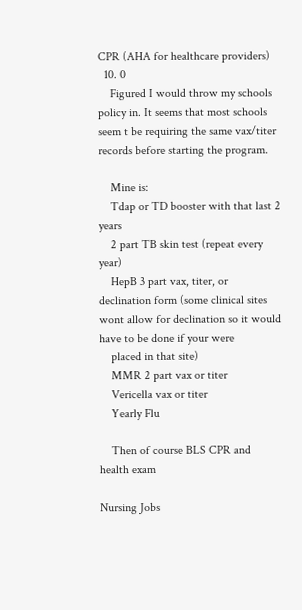CPR (AHA for healthcare providers)
  10. 0
    Figured I would throw my schools policy in. It seems that most schools seem t be requiring the same vax/titer records before starting the program.

    Mine is:
    Tdap or TD booster with that last 2 years
    2 part TB skin test (repeat every year)
    HepB 3 part vax, titer, or declination form (some clinical sites wont allow for declination so it would have to be done if your were
    placed in that site)
    MMR 2 part vax or titer
    Vericella vax or titer
    Yearly Flu

    Then of course BLS CPR and health exam

Nursing Jobs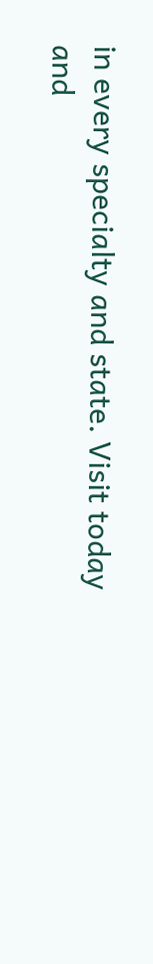in every specialty and state. Visit today and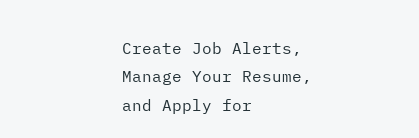Create Job Alerts, Manage Your Resume, and Apply for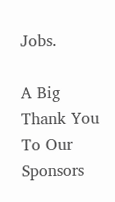Jobs.

A Big Thank You To Our Sponsors